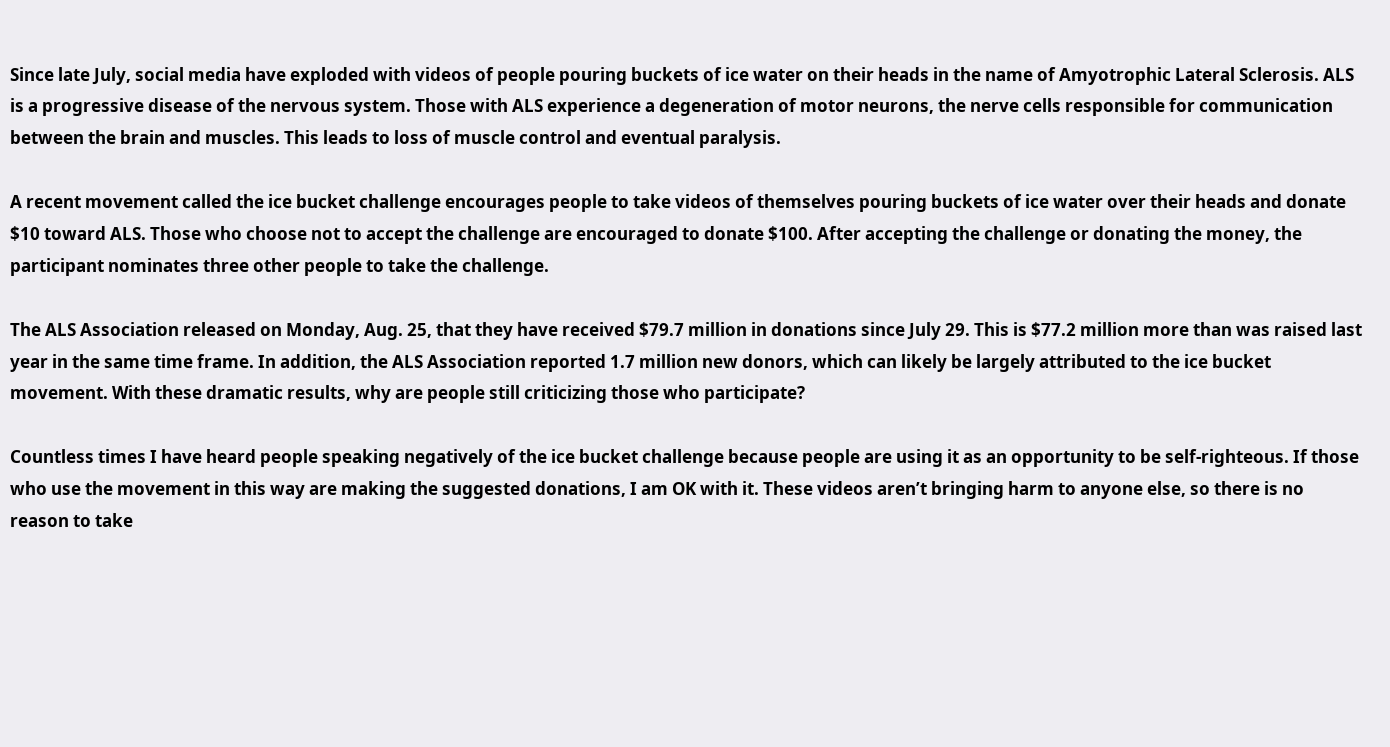Since late July, social media have exploded with videos of people pouring buckets of ice water on their heads in the name of Amyotrophic Lateral Sclerosis. ALS is a progressive disease of the nervous system. Those with ALS experience a degeneration of motor neurons, the nerve cells responsible for communication between the brain and muscles. This leads to loss of muscle control and eventual paralysis.

A recent movement called the ice bucket challenge encourages people to take videos of themselves pouring buckets of ice water over their heads and donate $10 toward ALS. Those who choose not to accept the challenge are encouraged to donate $100. After accepting the challenge or donating the money, the participant nominates three other people to take the challenge.

The ALS Association released on Monday, Aug. 25, that they have received $79.7 million in donations since July 29. This is $77.2 million more than was raised last year in the same time frame. In addition, the ALS Association reported 1.7 million new donors, which can likely be largely attributed to the ice bucket movement. With these dramatic results, why are people still criticizing those who participate?

Countless times I have heard people speaking negatively of the ice bucket challenge because people are using it as an opportunity to be self-righteous. If those who use the movement in this way are making the suggested donations, I am OK with it. These videos aren’t bringing harm to anyone else, so there is no reason to take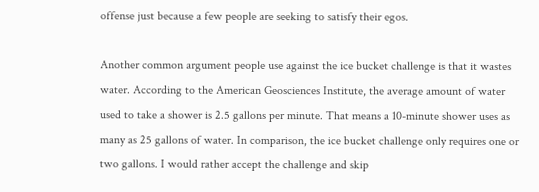offense just because a few people are seeking to satisfy their egos.

Another common argument people use against the ice bucket challenge is that it wastes water. According to the American Geosciences Institute, the average amount of water used to take a shower is 2.5 gallons per minute. That means a 10-minute shower uses as many as 25 gallons of water. In comparison, the ice bucket challenge only requires one or two gallons. I would rather accept the challenge and skip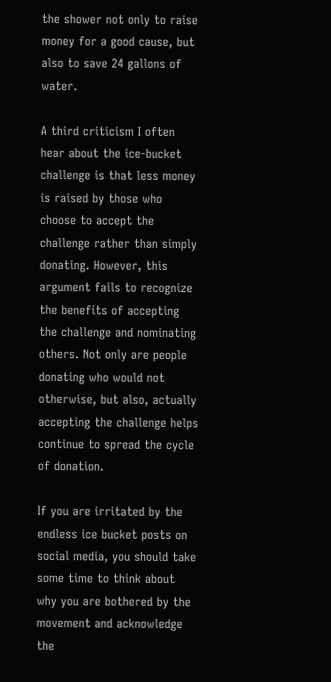the shower not only to raise money for a good cause, but also to save 24 gallons of water.

A third criticism I often hear about the ice-bucket challenge is that less money is raised by those who choose to accept the challenge rather than simply donating. However, this argument fails to recognize the benefits of accepting the challenge and nominating others. Not only are people donating who would not otherwise, but also, actually accepting the challenge helps continue to spread the cycle of donation.

If you are irritated by the endless ice bucket posts on social media, you should take some time to think about why you are bothered by the movement and acknowledge the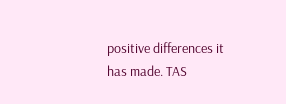positive differences it has made. TAS